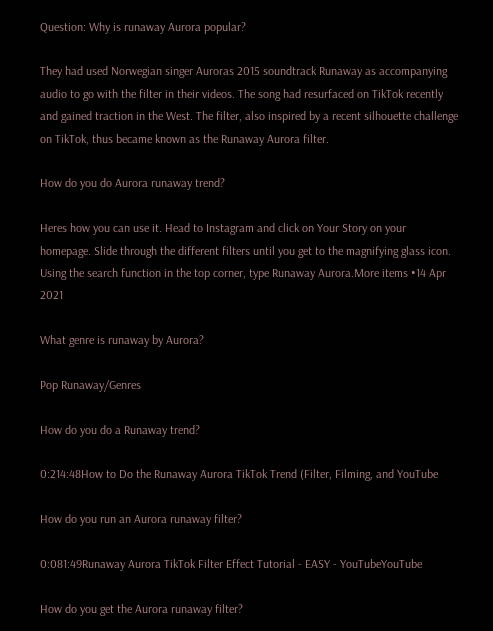Question: Why is runaway Aurora popular?

They had used Norwegian singer Auroras 2015 soundtrack Runaway as accompanying audio to go with the filter in their videos. The song had resurfaced on TikTok recently and gained traction in the West. The filter, also inspired by a recent silhouette challenge on TikTok, thus became known as the Runaway Aurora filter.

How do you do Aurora runaway trend?

Heres how you can use it. Head to Instagram and click on Your Story on your homepage. Slide through the different filters until you get to the magnifying glass icon. Using the search function in the top corner, type Runaway Aurora.More items •14 Apr 2021

What genre is runaway by Aurora?

Pop Runaway/Genres

How do you do a Runaway trend?

0:214:48How to Do the Runaway Aurora TikTok Trend (Filter, Filming, and YouTube

How do you run an Aurora runaway filter?

0:081:49Runaway Aurora TikTok Filter Effect Tutorial - EASY - YouTubeYouTube

How do you get the Aurora runaway filter?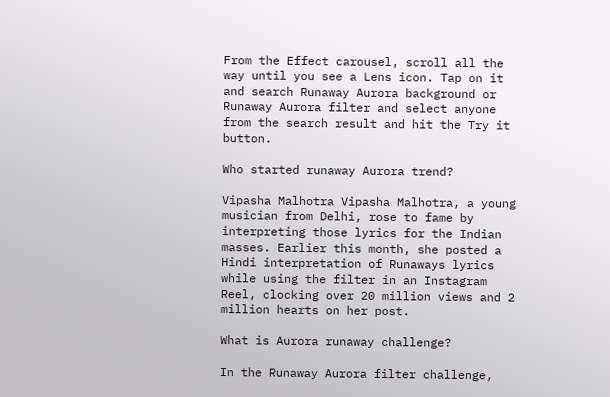From the Effect carousel, scroll all the way until you see a Lens icon. Tap on it and search Runaway Aurora background or Runaway Aurora filter and select anyone from the search result and hit the Try it button.

Who started runaway Aurora trend?

Vipasha Malhotra Vipasha Malhotra, a young musician from Delhi, rose to fame by interpreting those lyrics for the Indian masses. Earlier this month, she posted a Hindi interpretation of Runaways lyrics while using the filter in an Instagram Reel, clocking over 20 million views and 2 million hearts on her post.

What is Aurora runaway challenge?

In the Runaway Aurora filter challenge,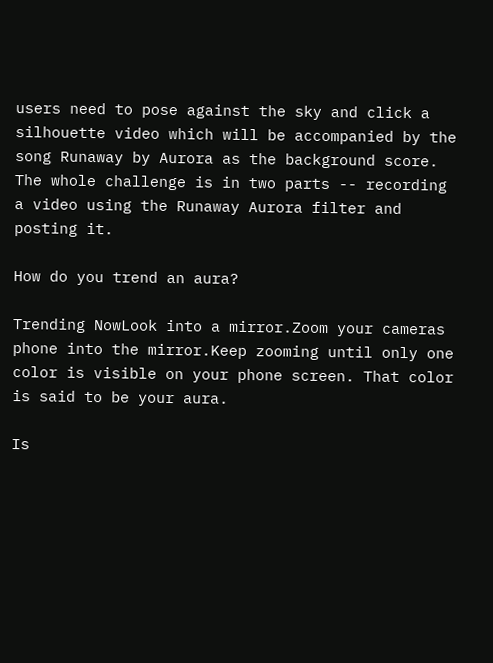users need to pose against the sky and click a silhouette video which will be accompanied by the song Runaway by Aurora as the background score. The whole challenge is in two parts -- recording a video using the Runaway Aurora filter and posting it.

How do you trend an aura?

Trending NowLook into a mirror.Zoom your cameras phone into the mirror.Keep zooming until only one color is visible on your phone screen. That color is said to be your aura.

Is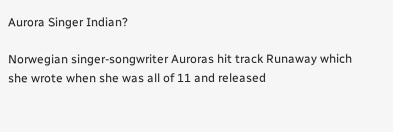Aurora Singer Indian?

Norwegian singer-songwriter Auroras hit track Runaway which she wrote when she was all of 11 and released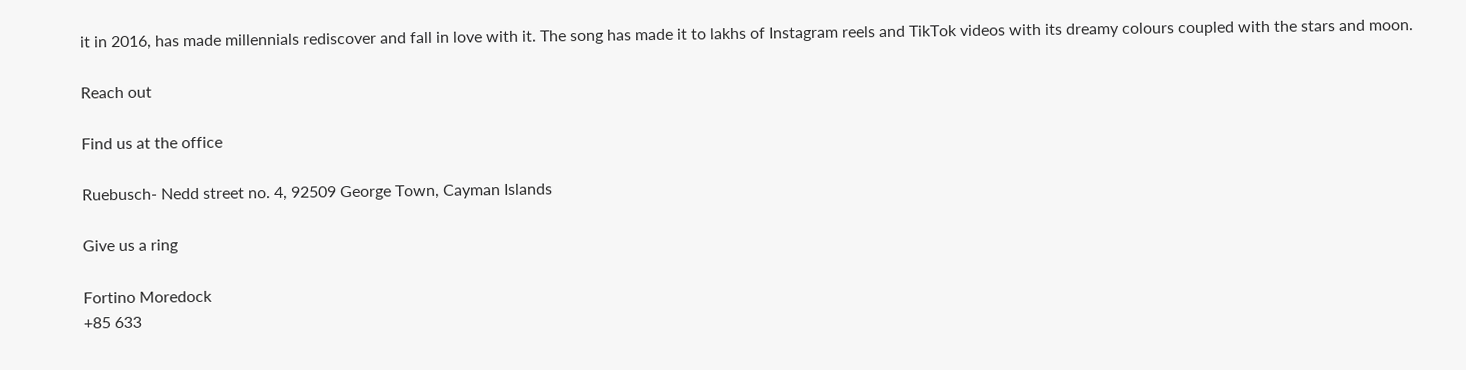it in 2016, has made millennials rediscover and fall in love with it. The song has made it to lakhs of Instagram reels and TikTok videos with its dreamy colours coupled with the stars and moon.

Reach out

Find us at the office

Ruebusch- Nedd street no. 4, 92509 George Town, Cayman Islands

Give us a ring

Fortino Moredock
+85 633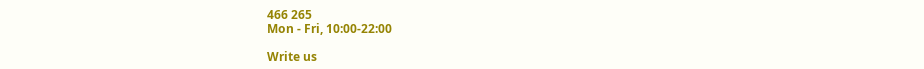466 265
Mon - Fri, 10:00-22:00

Write us